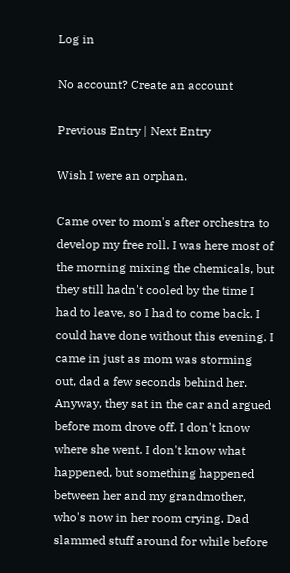Log in

No account? Create an account

Previous Entry | Next Entry

Wish I were an orphan.

Came over to mom's after orchestra to develop my free roll. I was here most of the morning mixing the chemicals, but they still hadn't cooled by the time I had to leave, so I had to come back. I could have done without this evening. I came in just as mom was storming out, dad a few seconds behind her. Anyway, they sat in the car and argued before mom drove off. I don't know where she went. I don't know what happened, but something happened between her and my grandmother, who's now in her room crying. Dad slammed stuff around for while before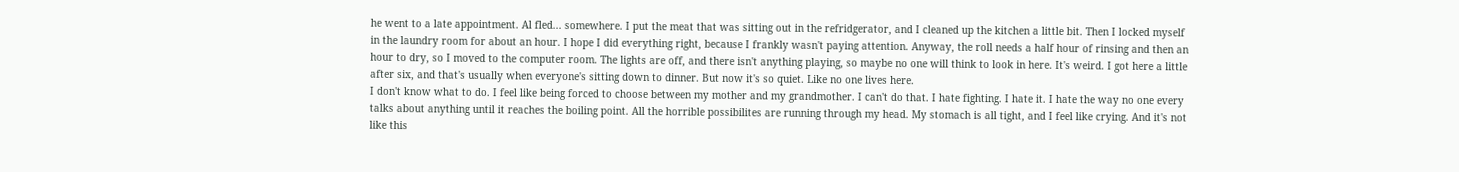he went to a late appointment. Al fled... somewhere. I put the meat that was sitting out in the refridgerator, and I cleaned up the kitchen a little bit. Then I locked myself in the laundry room for about an hour. I hope I did everything right, because I frankly wasn't paying attention. Anyway, the roll needs a half hour of rinsing and then an hour to dry, so I moved to the computer room. The lights are off, and there isn't anything playing, so maybe no one will think to look in here. It's weird. I got here a little after six, and that's usually when everyone's sitting down to dinner. But now it's so quiet. Like no one lives here.
I don't know what to do. I feel like being forced to choose between my mother and my grandmother. I can't do that. I hate fighting. I hate it. I hate the way no one every talks about anything until it reaches the boiling point. All the horrible possibilites are running through my head. My stomach is all tight, and I feel like crying. And it's not like this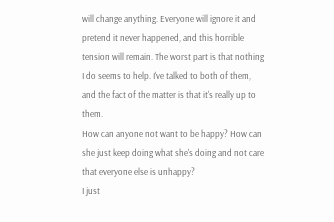will change anything. Everyone will ignore it and pretend it never happened, and this horrible tension will remain. The worst part is that nothing I do seems to help. I've talked to both of them, and the fact of the matter is that it's really up to them.
How can anyone not want to be happy? How can she just keep doing what she's doing and not care that everyone else is unhappy?
I just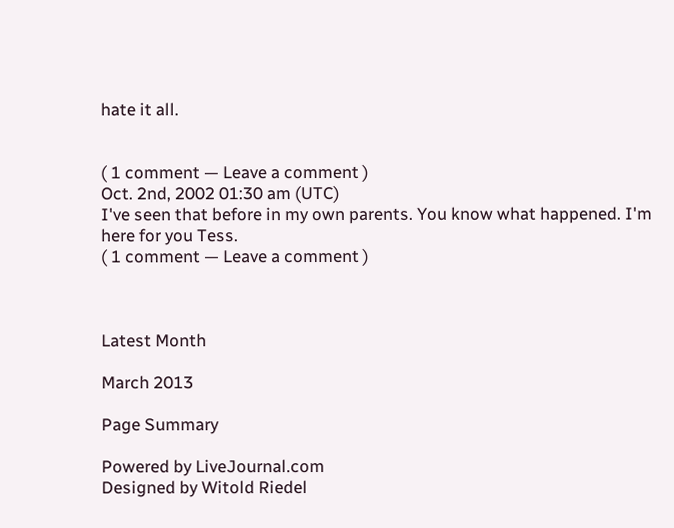hate it all.


( 1 comment — Leave a comment )
Oct. 2nd, 2002 01:30 am (UTC)
I've seen that before in my own parents. You know what happened. I'm here for you Tess.
( 1 comment — Leave a comment )



Latest Month

March 2013

Page Summary

Powered by LiveJournal.com
Designed by Witold Riedel